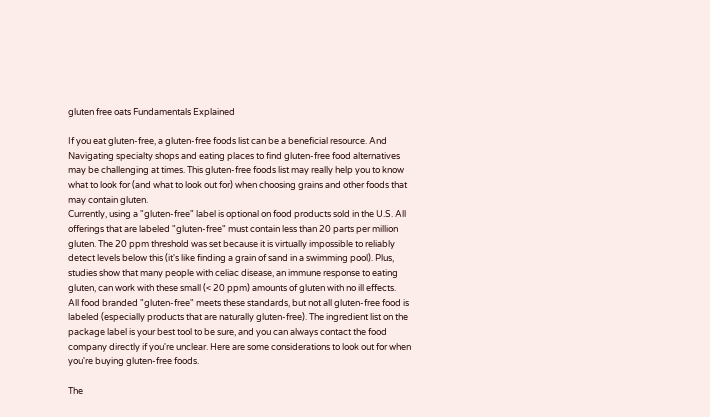gluten free oats Fundamentals Explained

If you eat gluten-free, a gluten-free foods list can be a beneficial resource. And Navigating specialty shops and eating places to find gluten-free food alternatives may be challenging at times. This gluten-free foods list may really help you to know what to look for (and what to look out for) when choosing grains and other foods that may contain gluten.
Currently, using a "gluten-free" label is optional on food products sold in the U.S. All offerings that are labeled "gluten-free" must contain less than 20 parts per million gluten. The 20 ppm threshold was set because it is virtually impossible to reliably detect levels below this (it's like finding a grain of sand in a swimming pool). Plus, studies show that many people with celiac disease, an immune response to eating gluten, can work with these small (< 20 ppm) amounts of gluten with no ill effects.
All food branded "gluten-free" meets these standards, but not all gluten-free food is labeled (especially products that are naturally gluten-free). The ingredient list on the package label is your best tool to be sure, and you can always contact the food company directly if you're unclear. Here are some considerations to look out for when you're buying gluten-free foods.

The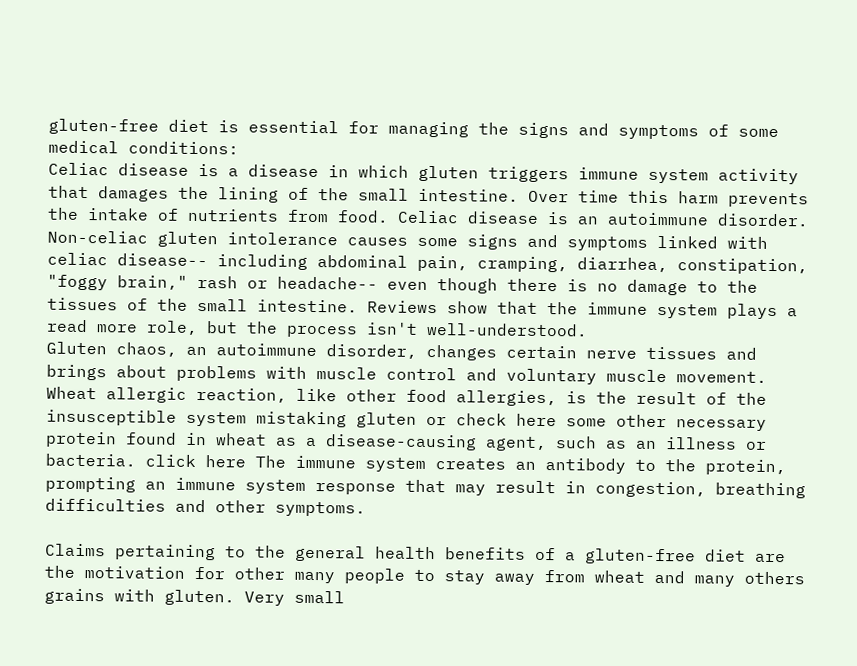gluten-free diet is essential for managing the signs and symptoms of some medical conditions:
Celiac disease is a disease in which gluten triggers immune system activity that damages the lining of the small intestine. Over time this harm prevents the intake of nutrients from food. Celiac disease is an autoimmune disorder.
Non-celiac gluten intolerance causes some signs and symptoms linked with celiac disease-- including abdominal pain, cramping, diarrhea, constipation, "foggy brain," rash or headache-- even though there is no damage to the tissues of the small intestine. Reviews show that the immune system plays a read more role, but the process isn't well-understood.
Gluten chaos, an autoimmune disorder, changes certain nerve tissues and brings about problems with muscle control and voluntary muscle movement.
Wheat allergic reaction, like other food allergies, is the result of the insusceptible system mistaking gluten or check here some other necessary protein found in wheat as a disease-causing agent, such as an illness or bacteria. click here The immune system creates an antibody to the protein, prompting an immune system response that may result in congestion, breathing difficulties and other symptoms.

Claims pertaining to the general health benefits of a gluten-free diet are the motivation for other many people to stay away from wheat and many others grains with gluten. Very small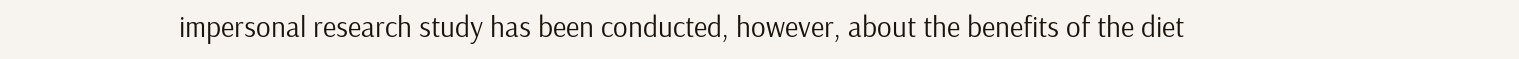impersonal research study has been conducted, however, about the benefits of the diet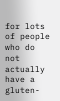for lots of people who do not actually have a gluten-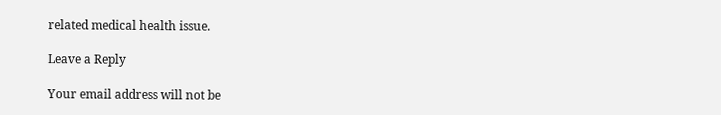related medical health issue.

Leave a Reply

Your email address will not be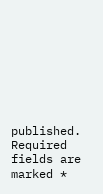published. Required fields are marked *